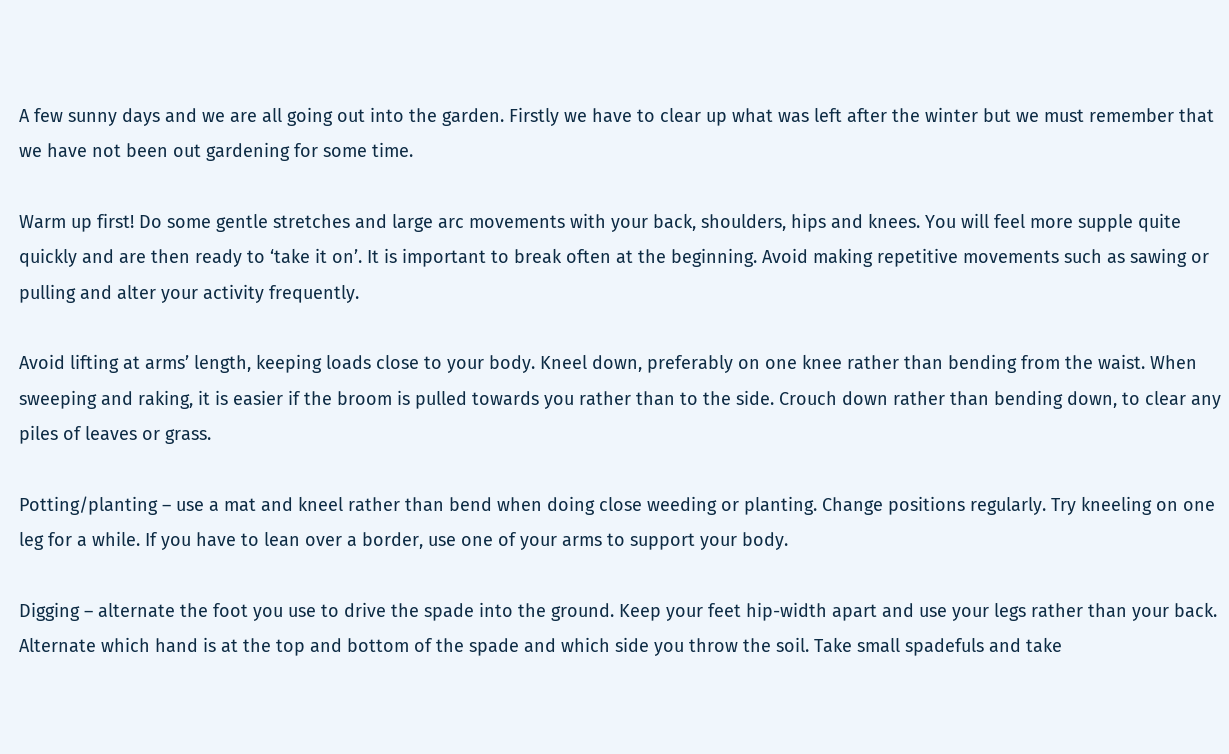A few sunny days and we are all going out into the garden. Firstly we have to clear up what was left after the winter but we must remember that we have not been out gardening for some time.

Warm up first! Do some gentle stretches and large arc movements with your back, shoulders, hips and knees. You will feel more supple quite quickly and are then ready to ‘take it on’. It is important to break often at the beginning. Avoid making repetitive movements such as sawing or pulling and alter your activity frequently.

Avoid lifting at arms’ length, keeping loads close to your body. Kneel down, preferably on one knee rather than bending from the waist. When sweeping and raking, it is easier if the broom is pulled towards you rather than to the side. Crouch down rather than bending down, to clear any piles of leaves or grass.

Potting/planting – use a mat and kneel rather than bend when doing close weeding or planting. Change positions regularly. Try kneeling on one leg for a while. If you have to lean over a border, use one of your arms to support your body.

Digging – alternate the foot you use to drive the spade into the ground. Keep your feet hip-width apart and use your legs rather than your back. Alternate which hand is at the top and bottom of the spade and which side you throw the soil. Take small spadefuls and take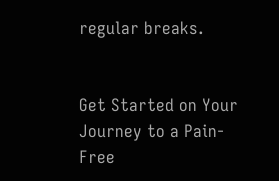regular breaks.


Get Started on Your Journey to a Pain-Free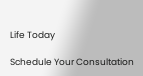Life Today

Schedule Your Consultation